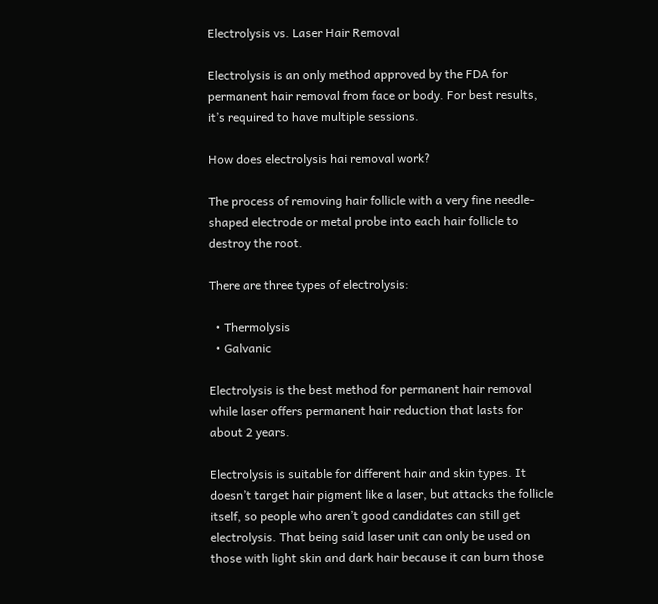Electrolysis vs. Laser Hair Removal

Electrolysis is an only method approved by the FDA for permanent hair removal from face or body. For best results, it’s required to have multiple sessions.

How does electrolysis hai removal work?

The process of removing hair follicle with a very fine needle-shaped electrode or metal probe into each hair follicle to destroy the root.

There are three types of electrolysis:

  • Thermolysis
  • Galvanic

Electrolysis is the best method for permanent hair removal while laser offers permanent hair reduction that lasts for about 2 years.

Electrolysis is suitable for different hair and skin types. It doesn’t target hair pigment like a laser, but attacks the follicle itself, so people who aren’t good candidates can still get electrolysis. That being said laser unit can only be used on those with light skin and dark hair because it can burn those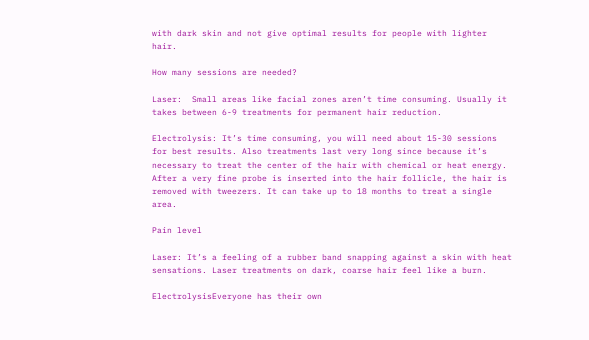with dark skin and not give optimal results for people with lighter hair.

How many sessions are needed?

Laser:  Small areas like facial zones aren’t time consuming. Usually it takes between 6-9 treatments for permanent hair reduction.

Electrolysis: It’s time consuming, you will need about 15-30 sessions for best results. Also treatments last very long since because it’s necessary to treat the center of the hair with chemical or heat energy. After a very fine probe is inserted into the hair follicle, the hair is removed with tweezers. It can take up to 18 months to treat a single area.

Pain level

Laser: It’s a feeling of a rubber band snapping against a skin with heat sensations. Laser treatments on dark, coarse hair feel like a burn.

ElectrolysisEveryone has their own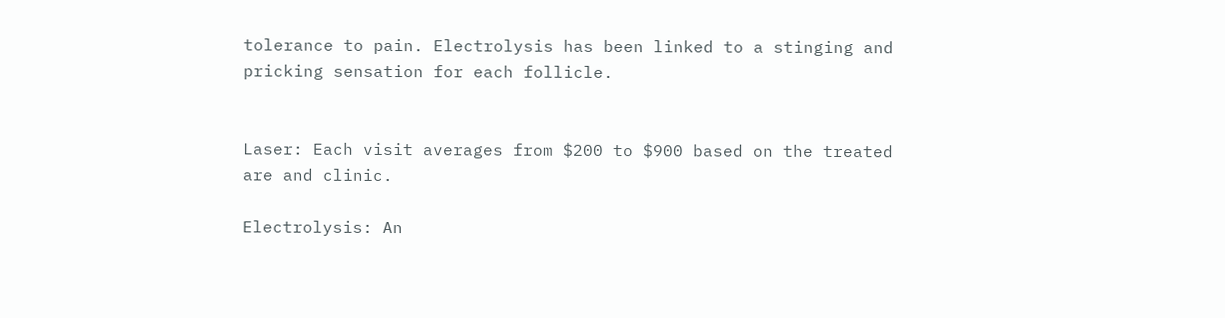tolerance to pain. Electrolysis has been linked to a stinging and pricking sensation for each follicle.


Laser: Each visit averages from $200 to $900 based on the treated are and clinic.

Electrolysis: An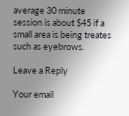average 30 minute session is about $45 if a small area is being treates such as eyebrows.

Leave a Reply

Your email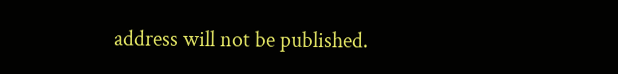address will not be published.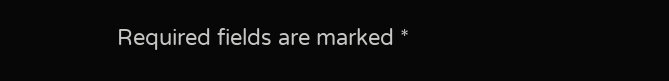Required fields are marked *